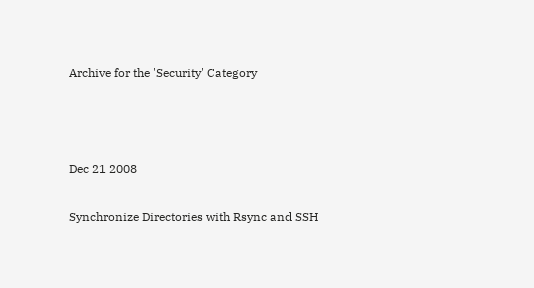Archive for the 'Security' Category



Dec 21 2008

Synchronize Directories with Rsync and SSH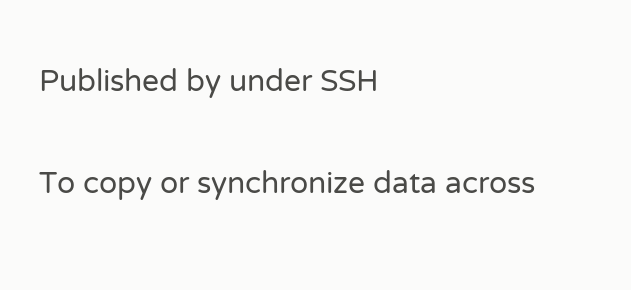Published by under SSH

To copy or synchronize data across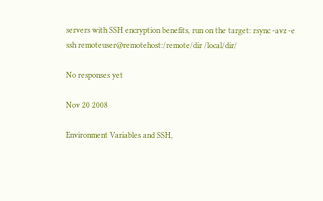servers with SSH encryption benefits, run on the target: rsync -avz -e ssh remoteuser@remotehost:/remote/dir /local/dir/

No responses yet

Nov 20 2008

Environment Variables and SSH,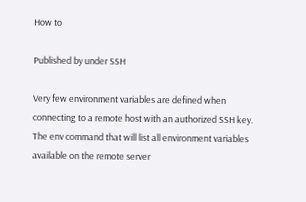How to

Published by under SSH

Very few environment variables are defined when connecting to a remote host with an authorized SSH key. The env command that will list all environment variables available on the remote server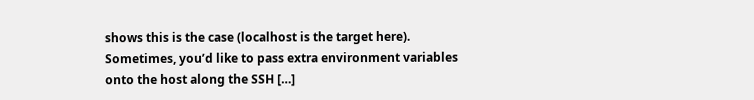shows this is the case (localhost is the target here).  Sometimes, you’d like to pass extra environment variables onto the host along the SSH […]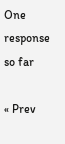One response so far

« Prev